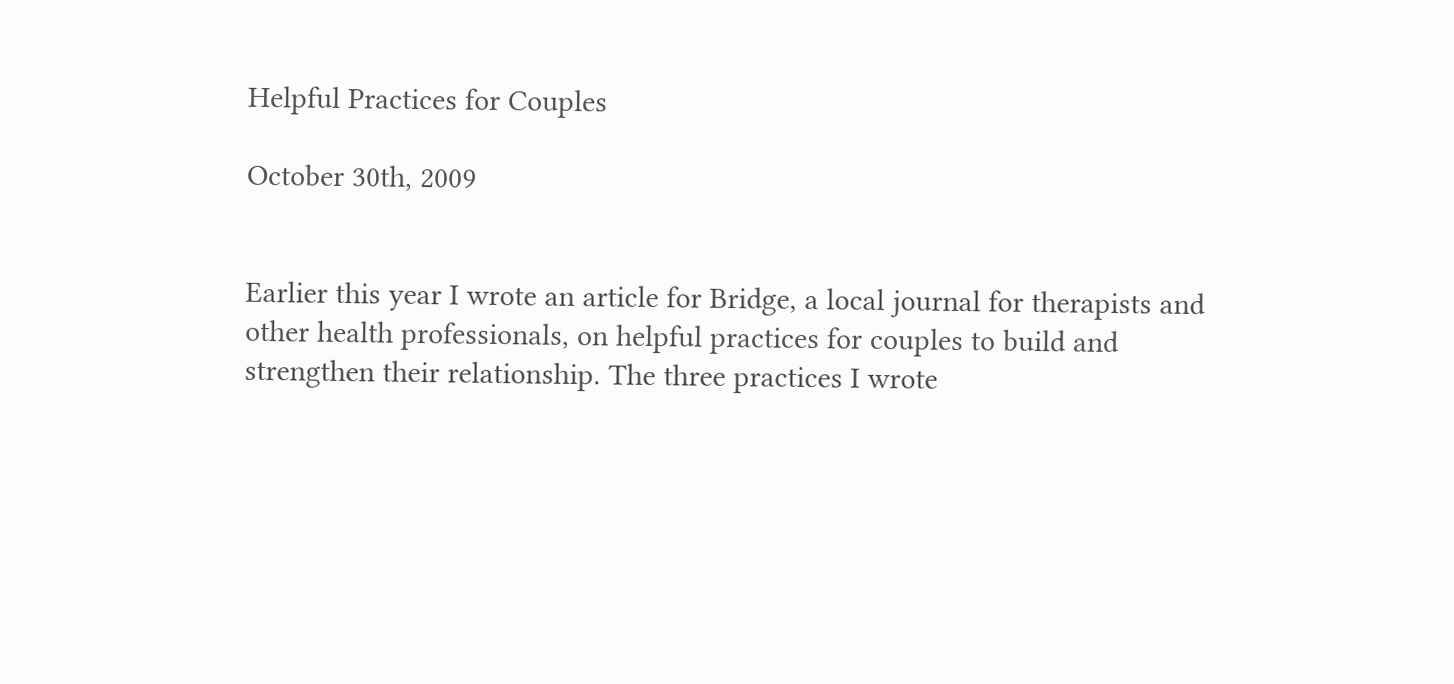Helpful Practices for Couples

October 30th, 2009


Earlier this year I wrote an article for Bridge, a local journal for therapists and other health professionals, on helpful practices for couples to build and strengthen their relationship. The three practices I wrote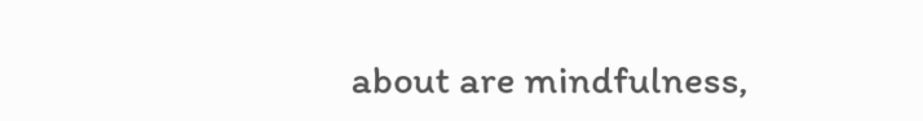about are mindfulness,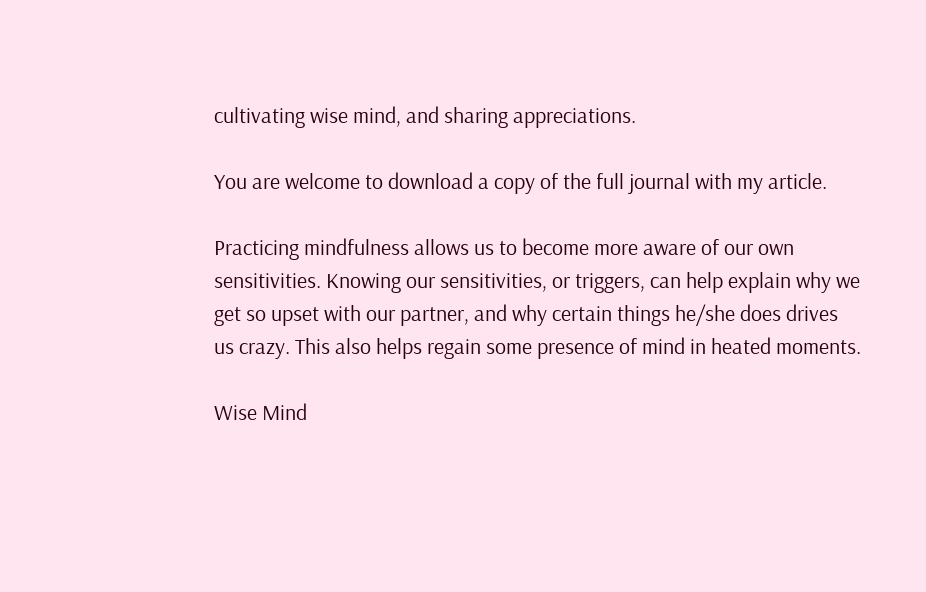cultivating wise mind, and sharing appreciations.

You are welcome to download a copy of the full journal with my article.

Practicing mindfulness allows us to become more aware of our own sensitivities. Knowing our sensitivities, or triggers, can help explain why we get so upset with our partner, and why certain things he/she does drives us crazy. This also helps regain some presence of mind in heated moments.

Wise Mind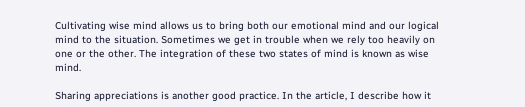Cultivating wise mind allows us to bring both our emotional mind and our logical mind to the situation. Sometimes we get in trouble when we rely too heavily on one or the other. The integration of these two states of mind is known as wise mind.

Sharing appreciations is another good practice. In the article, I describe how it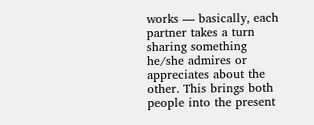works — basically, each partner takes a turn sharing something he/she admires or appreciates about the other. This brings both people into the present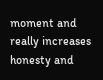moment and really increases honesty and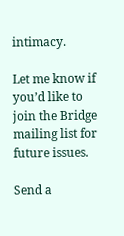intimacy.

Let me know if you’d like to join the Bridge mailing list for future issues.

Send a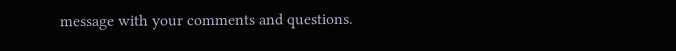message with your comments and questions.